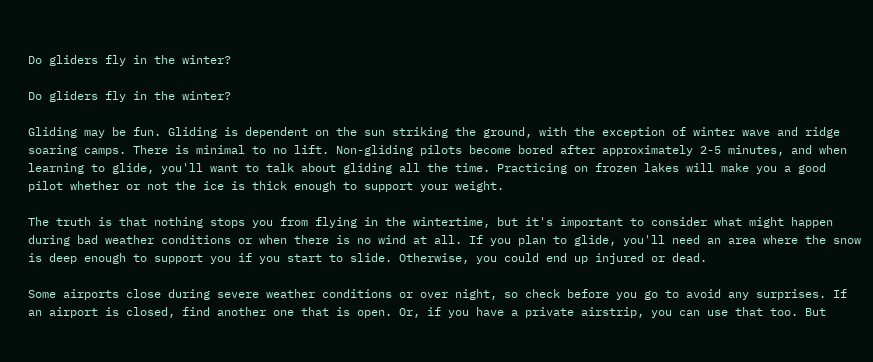Do gliders fly in the winter?

Do gliders fly in the winter?

Gliding may be fun. Gliding is dependent on the sun striking the ground, with the exception of winter wave and ridge soaring camps. There is minimal to no lift. Non-gliding pilots become bored after approximately 2-5 minutes, and when learning to glide, you'll want to talk about gliding all the time. Practicing on frozen lakes will make you a good pilot whether or not the ice is thick enough to support your weight.

The truth is that nothing stops you from flying in the wintertime, but it's important to consider what might happen during bad weather conditions or when there is no wind at all. If you plan to glide, you'll need an area where the snow is deep enough to support you if you start to slide. Otherwise, you could end up injured or dead.

Some airports close during severe weather conditions or over night, so check before you go to avoid any surprises. If an airport is closed, find another one that is open. Or, if you have a private airstrip, you can use that too. But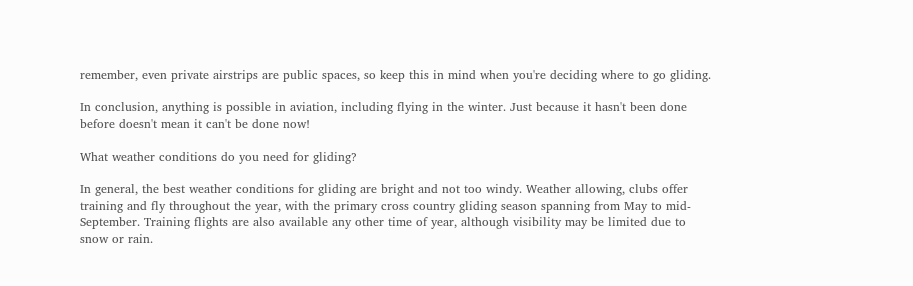remember, even private airstrips are public spaces, so keep this in mind when you're deciding where to go gliding.

In conclusion, anything is possible in aviation, including flying in the winter. Just because it hasn't been done before doesn't mean it can't be done now!

What weather conditions do you need for gliding?

In general, the best weather conditions for gliding are bright and not too windy. Weather allowing, clubs offer training and fly throughout the year, with the primary cross country gliding season spanning from May to mid-September. Training flights are also available any other time of year, although visibility may be limited due to snow or rain.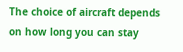The choice of aircraft depends on how long you can stay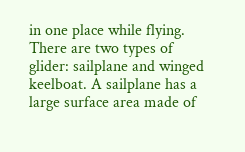in one place while flying. There are two types of glider: sailplane and winged keelboat. A sailplane has a large surface area made of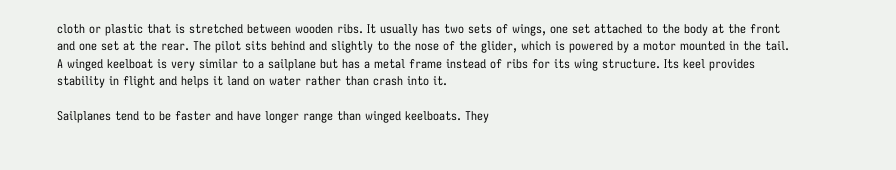cloth or plastic that is stretched between wooden ribs. It usually has two sets of wings, one set attached to the body at the front and one set at the rear. The pilot sits behind and slightly to the nose of the glider, which is powered by a motor mounted in the tail. A winged keelboat is very similar to a sailplane but has a metal frame instead of ribs for its wing structure. Its keel provides stability in flight and helps it land on water rather than crash into it.

Sailplanes tend to be faster and have longer range than winged keelboats. They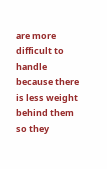are more difficult to handle because there is less weight behind them so they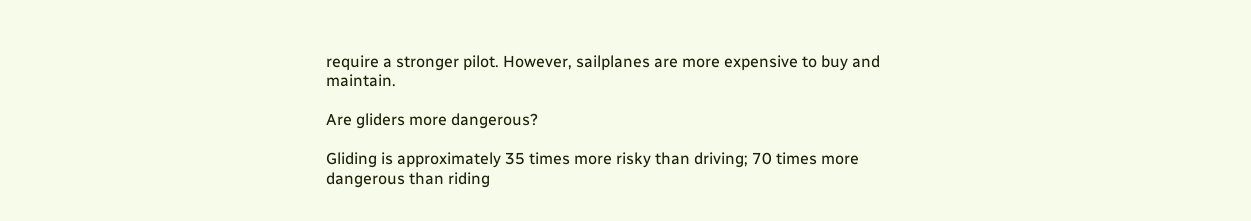require a stronger pilot. However, sailplanes are more expensive to buy and maintain.

Are gliders more dangerous?

Gliding is approximately 35 times more risky than driving; 70 times more dangerous than riding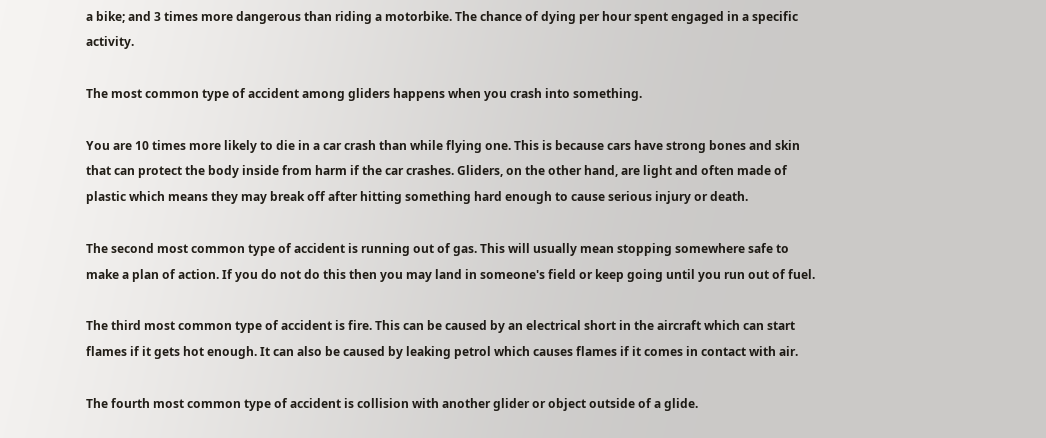a bike; and 3 times more dangerous than riding a motorbike. The chance of dying per hour spent engaged in a specific activity.

The most common type of accident among gliders happens when you crash into something.

You are 10 times more likely to die in a car crash than while flying one. This is because cars have strong bones and skin that can protect the body inside from harm if the car crashes. Gliders, on the other hand, are light and often made of plastic which means they may break off after hitting something hard enough to cause serious injury or death.

The second most common type of accident is running out of gas. This will usually mean stopping somewhere safe to make a plan of action. If you do not do this then you may land in someone's field or keep going until you run out of fuel.

The third most common type of accident is fire. This can be caused by an electrical short in the aircraft which can start flames if it gets hot enough. It can also be caused by leaking petrol which causes flames if it comes in contact with air.

The fourth most common type of accident is collision with another glider or object outside of a glide.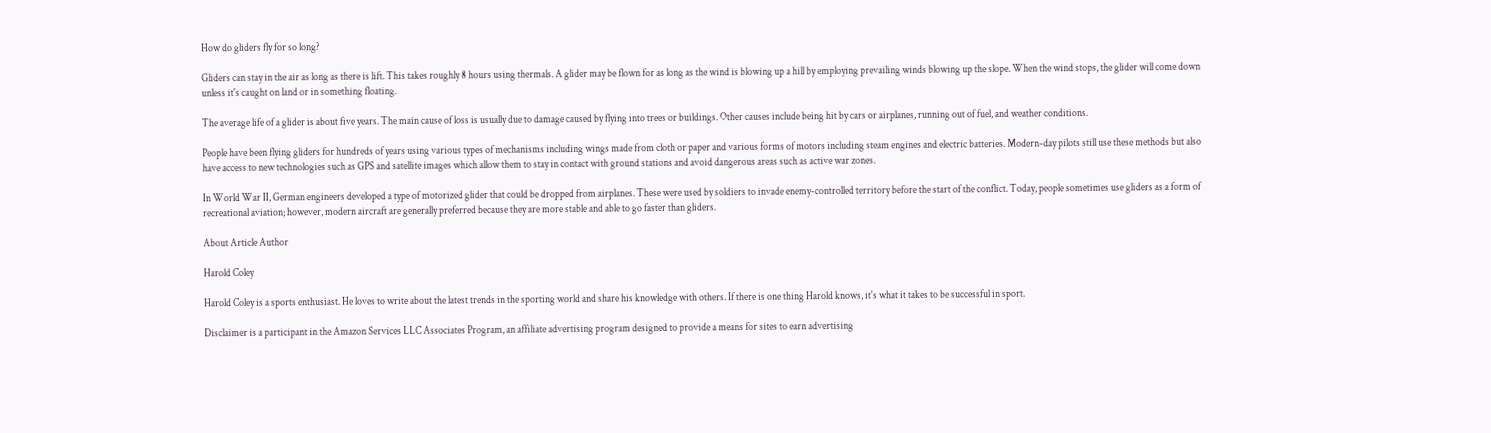How do gliders fly for so long?

Gliders can stay in the air as long as there is lift. This takes roughly 8 hours using thermals. A glider may be flown for as long as the wind is blowing up a hill by employing prevailing winds blowing up the slope. When the wind stops, the glider will come down unless it's caught on land or in something floating.

The average life of a glider is about five years. The main cause of loss is usually due to damage caused by flying into trees or buildings. Other causes include being hit by cars or airplanes, running out of fuel, and weather conditions.

People have been flying gliders for hundreds of years using various types of mechanisms including wings made from cloth or paper and various forms of motors including steam engines and electric batteries. Modern-day pilots still use these methods but also have access to new technologies such as GPS and satellite images which allow them to stay in contact with ground stations and avoid dangerous areas such as active war zones.

In World War II, German engineers developed a type of motorized glider that could be dropped from airplanes. These were used by soldiers to invade enemy-controlled territory before the start of the conflict. Today, people sometimes use gliders as a form of recreational aviation; however, modern aircraft are generally preferred because they are more stable and able to go faster than gliders.

About Article Author

Harold Coley

Harold Coley is a sports enthusiast. He loves to write about the latest trends in the sporting world and share his knowledge with others. If there is one thing Harold knows, it's what it takes to be successful in sport.

Disclaimer is a participant in the Amazon Services LLC Associates Program, an affiliate advertising program designed to provide a means for sites to earn advertising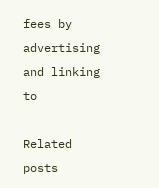fees by advertising and linking to

Related posts